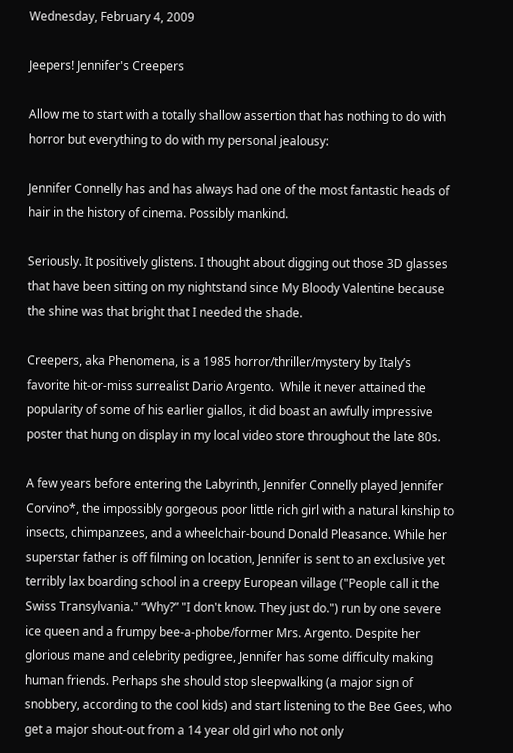Wednesday, February 4, 2009

Jeepers! Jennifer's Creepers

Allow me to start with a totally shallow assertion that has nothing to do with horror but everything to do with my personal jealousy:

Jennifer Connelly has and has always had one of the most fantastic heads of hair in the history of cinema. Possibly mankind.

Seriously. It positively glistens. I thought about digging out those 3D glasses that have been sitting on my nightstand since My Bloody Valentine because the shine was that bright that I needed the shade.

Creepers, aka Phenomena, is a 1985 horror/thriller/mystery by Italy’s favorite hit-or-miss surrealist Dario Argento.  While it never attained the popularity of some of his earlier giallos, it did boast an awfully impressive poster that hung on display in my local video store throughout the late 80s.

A few years before entering the Labyrinth, Jennifer Connelly played Jennifer Corvino*, the impossibly gorgeous poor little rich girl with a natural kinship to insects, chimpanzees, and a wheelchair-bound Donald Pleasance. While her superstar father is off filming on location, Jennifer is sent to an exclusive yet terribly lax boarding school in a creepy European village ("People call it the Swiss Transylvania." “Why?” "I don't know. They just do.") run by one severe ice queen and a frumpy bee-a-phobe/former Mrs. Argento. Despite her glorious mane and celebrity pedigree, Jennifer has some difficulty making human friends. Perhaps she should stop sleepwalking (a major sign of snobbery, according to the cool kids) and start listening to the Bee Gees, who get a major shout-out from a 14 year old girl who not only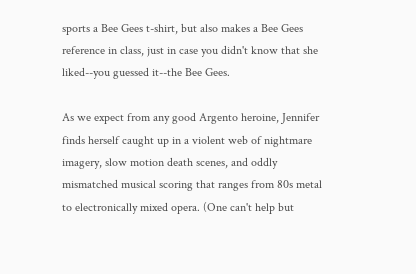sports a Bee Gees t-shirt, but also makes a Bee Gees reference in class, just in case you didn't know that she liked--you guessed it--the Bee Gees.

As we expect from any good Argento heroine, Jennifer finds herself caught up in a violent web of nightmare imagery, slow motion death scenes, and oddly mismatched musical scoring that ranges from 80s metal to electronically mixed opera. (One can't help but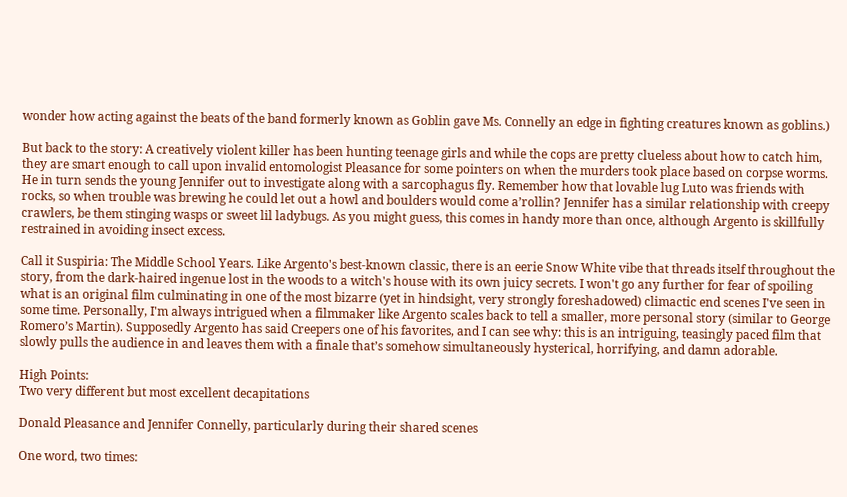wonder how acting against the beats of the band formerly known as Goblin gave Ms. Connelly an edge in fighting creatures known as goblins.)

But back to the story: A creatively violent killer has been hunting teenage girls and while the cops are pretty clueless about how to catch him, they are smart enough to call upon invalid entomologist Pleasance for some pointers on when the murders took place based on corpse worms. He in turn sends the young Jennifer out to investigate along with a sarcophagus fly. Remember how that lovable lug Luto was friends with rocks, so when trouble was brewing he could let out a howl and boulders would come a’rollin? Jennifer has a similar relationship with creepy crawlers, be them stinging wasps or sweet lil ladybugs. As you might guess, this comes in handy more than once, although Argento is skillfully restrained in avoiding insect excess.

Call it Suspiria: The Middle School Years. Like Argento's best-known classic, there is an eerie Snow White vibe that threads itself throughout the story, from the dark-haired ingenue lost in the woods to a witch's house with its own juicy secrets. I won't go any further for fear of spoiling what is an original film culminating in one of the most bizarre (yet in hindsight, very strongly foreshadowed) climactic end scenes I've seen in some time. Personally, I'm always intrigued when a filmmaker like Argento scales back to tell a smaller, more personal story (similar to George Romero’s Martin). Supposedly Argento has said Creepers one of his favorites, and I can see why: this is an intriguing, teasingly paced film that slowly pulls the audience in and leaves them with a finale that’s somehow simultaneously hysterical, horrifying, and damn adorable.

High Points:
Two very different but most excellent decapitations

Donald Pleasance and Jennifer Connelly, particularly during their shared scenes

One word, two times: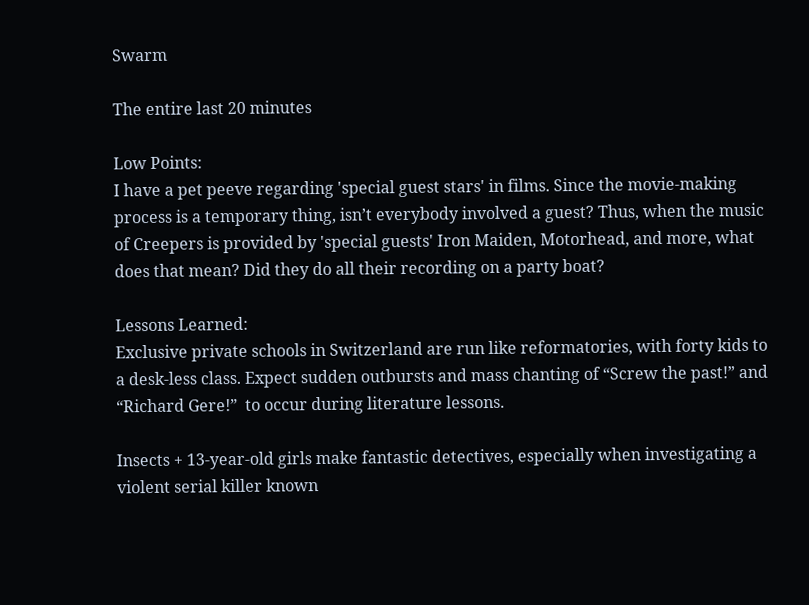Swarm

The entire last 20 minutes

Low Points:
I have a pet peeve regarding 'special guest stars' in films. Since the movie-making process is a temporary thing, isn’t everybody involved a guest? Thus, when the music of Creepers is provided by 'special guests' Iron Maiden, Motorhead, and more, what does that mean? Did they do all their recording on a party boat?

Lessons Learned:
Exclusive private schools in Switzerland are run like reformatories, with forty kids to a desk-less class. Expect sudden outbursts and mass chanting of “Screw the past!” and “Richard Gere!”  to occur during literature lessons.

Insects + 13-year-old girls make fantastic detectives, especially when investigating a violent serial killer known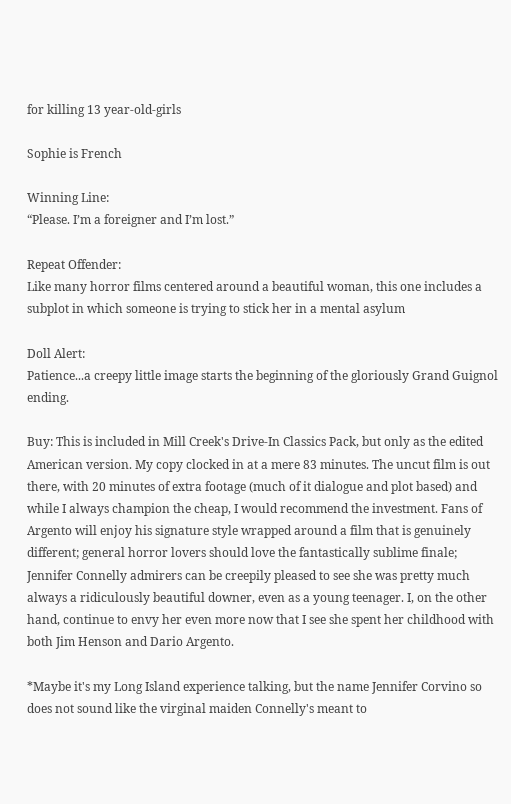for killing 13 year-old-girls

Sophie is French

Winning Line:
“Please. I’m a foreigner and I’m lost.”

Repeat Offender:
Like many horror films centered around a beautiful woman, this one includes a subplot in which someone is trying to stick her in a mental asylum

Doll Alert:
Patience...a creepy little image starts the beginning of the gloriously Grand Guignol ending.

Buy: This is included in Mill Creek's Drive-In Classics Pack, but only as the edited American version. My copy clocked in at a mere 83 minutes. The uncut film is out there, with 20 minutes of extra footage (much of it dialogue and plot based) and while I always champion the cheap, I would recommend the investment. Fans of Argento will enjoy his signature style wrapped around a film that is genuinely different; general horror lovers should love the fantastically sublime finale; Jennifer Connelly admirers can be creepily pleased to see she was pretty much always a ridiculously beautiful downer, even as a young teenager. I, on the other hand, continue to envy her even more now that I see she spent her childhood with both Jim Henson and Dario Argento.

*Maybe it's my Long Island experience talking, but the name Jennifer Corvino so does not sound like the virginal maiden Connelly's meant to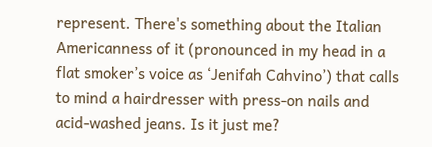represent. There's something about the Italian Americanness of it (pronounced in my head in a flat smoker’s voice as ‘Jenifah Cahvino’) that calls to mind a hairdresser with press-on nails and acid-washed jeans. Is it just me?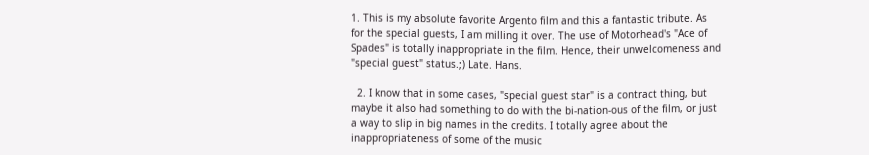1. This is my absolute favorite Argento film and this a fantastic tribute. As for the special guests, I am milling it over. The use of Motorhead's "Ace of Spades" is totally inappropriate in the film. Hence, their unwelcomeness and "special guest" status.;) Late. Hans.

  2. I know that in some cases, "special guest star" is a contract thing, but maybe it also had something to do with the bi-nation-ous of the film, or just a way to slip in big names in the credits. I totally agree about the inappropriateness of some of the music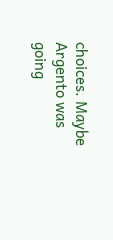choices. Maybe Argento was going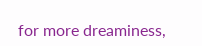for more dreaminess,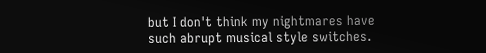but I don't think my nightmares have such abrupt musical style switches.